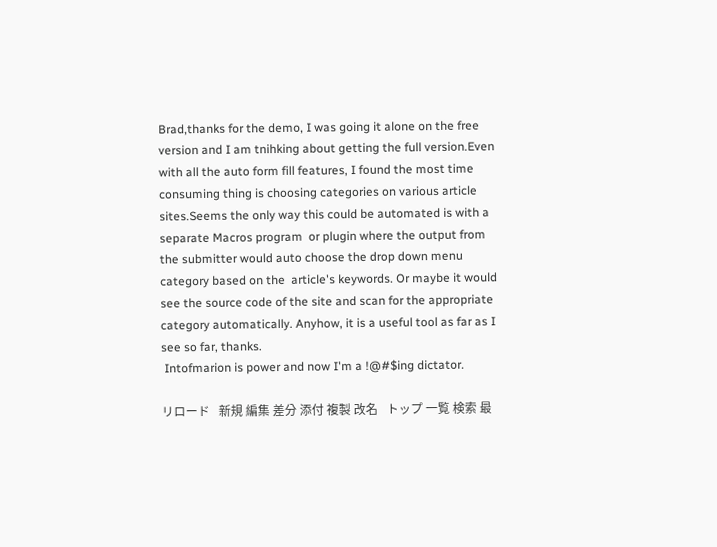Brad,thanks for the demo, I was going it alone on the free version and I am tnihking about getting the full version.Even with all the auto form fill features, I found the most time consuming thing is choosing categories on various article sites.Seems the only way this could be automated is with a separate Macros program  or plugin where the output from the submitter would auto choose the drop down menu category based on the  article's keywords. Or maybe it would see the source code of the site and scan for the appropriate category automatically. Anyhow, it is a useful tool as far as I see so far, thanks.
 Intofmarion is power and now I'm a !@#$ing dictator.

リロード   新規 編集 差分 添付 複製 改名   トップ 一覧 検索 最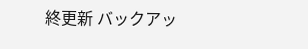終更新 バックアッ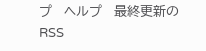プ   ヘルプ   最終更新のRSS